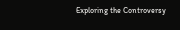Exploring the Controversy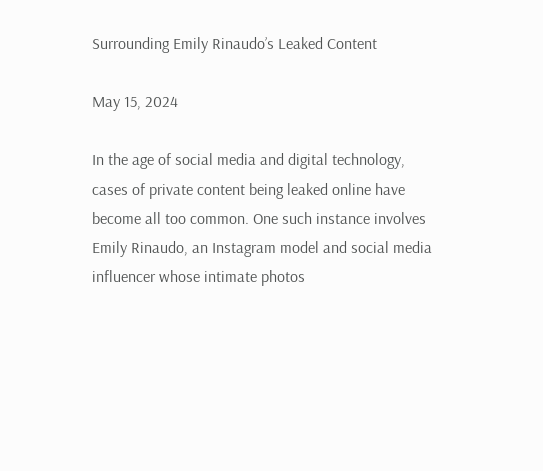Surrounding Emily Rinaudo’s Leaked Content

May 15, 2024

In the age of social media and digital technology, cases of private content being leaked online have become all too common. One such instance involves Emily Rinaudo, an Instagram model and social media influencer whose intimate photos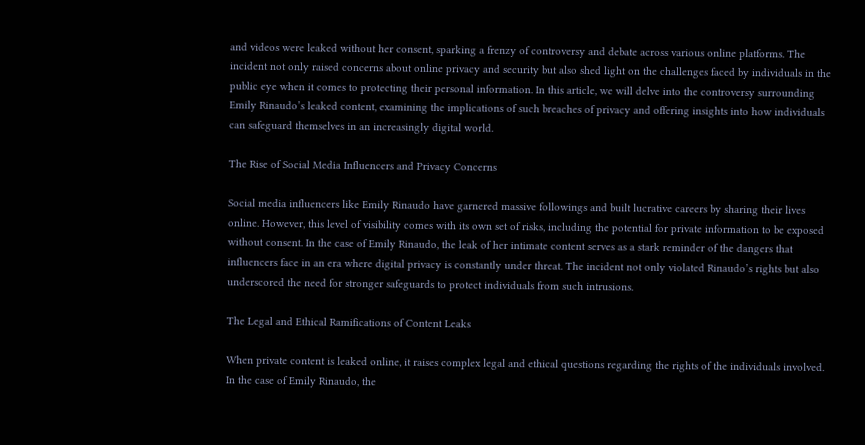and videos were leaked without her consent, sparking a frenzy of controversy and debate across various online platforms. The incident not only raised concerns about online privacy and security but also shed light on the challenges faced by individuals in the public eye when it comes to protecting their personal information. In this article, we will delve into the controversy surrounding Emily Rinaudo’s leaked content, examining the implications of such breaches of privacy and offering insights into how individuals can safeguard themselves in an increasingly digital world.

The Rise of Social Media Influencers and Privacy Concerns

Social media influencers like Emily Rinaudo have garnered massive followings and built lucrative careers by sharing their lives online. However, this level of visibility comes with its own set of risks, including the potential for private information to be exposed without consent. In the case of Emily Rinaudo, the leak of her intimate content serves as a stark reminder of the dangers that influencers face in an era where digital privacy is constantly under threat. The incident not only violated Rinaudo’s rights but also underscored the need for stronger safeguards to protect individuals from such intrusions.

The Legal and Ethical Ramifications of Content Leaks

When private content is leaked online, it raises complex legal and ethical questions regarding the rights of the individuals involved. In the case of Emily Rinaudo, the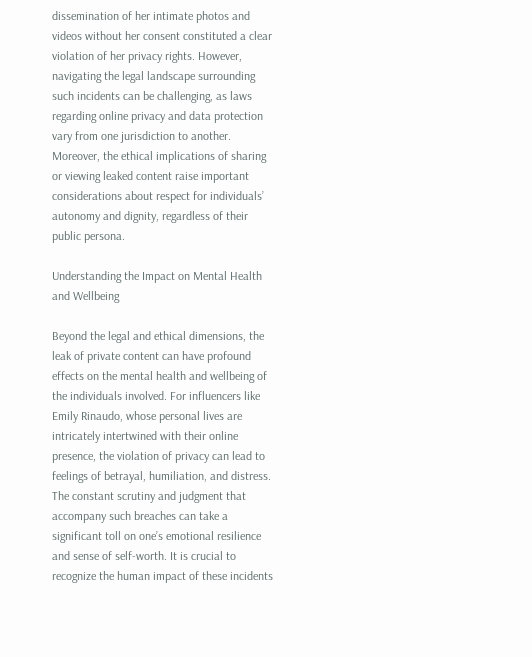dissemination of her intimate photos and videos without her consent constituted a clear violation of her privacy rights. However, navigating the legal landscape surrounding such incidents can be challenging, as laws regarding online privacy and data protection vary from one jurisdiction to another. Moreover, the ethical implications of sharing or viewing leaked content raise important considerations about respect for individuals’ autonomy and dignity, regardless of their public persona.

Understanding the Impact on Mental Health and Wellbeing

Beyond the legal and ethical dimensions, the leak of private content can have profound effects on the mental health and wellbeing of the individuals involved. For influencers like Emily Rinaudo, whose personal lives are intricately intertwined with their online presence, the violation of privacy can lead to feelings of betrayal, humiliation, and distress. The constant scrutiny and judgment that accompany such breaches can take a significant toll on one’s emotional resilience and sense of self-worth. It is crucial to recognize the human impact of these incidents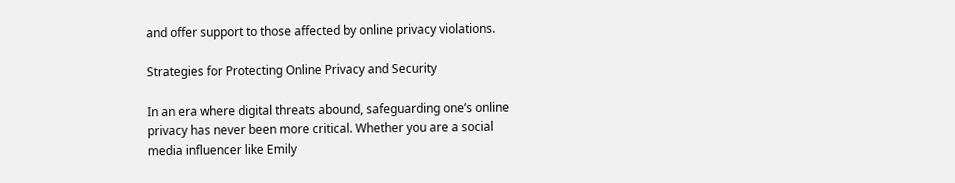and offer support to those affected by online privacy violations.

Strategies for Protecting Online Privacy and Security

In an era where digital threats abound, safeguarding one’s online privacy has never been more critical. Whether you are a social media influencer like Emily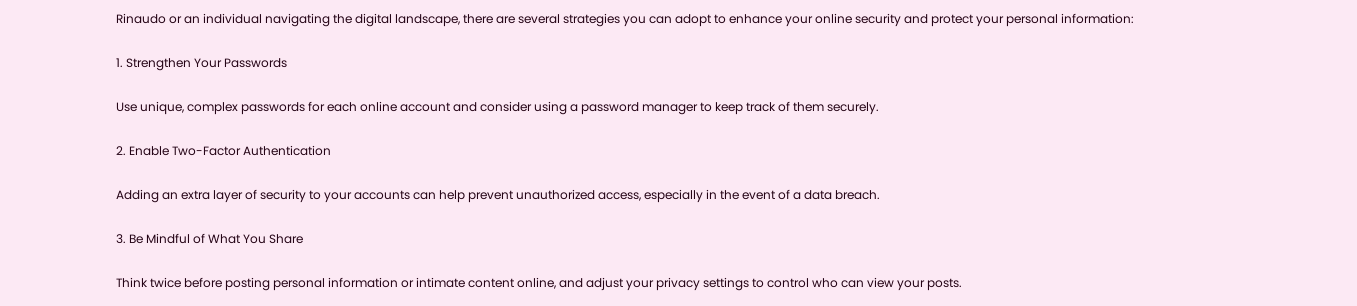Rinaudo or an individual navigating the digital landscape, there are several strategies you can adopt to enhance your online security and protect your personal information:

1. Strengthen Your Passwords

Use unique, complex passwords for each online account and consider using a password manager to keep track of them securely.

2. Enable Two-Factor Authentication

Adding an extra layer of security to your accounts can help prevent unauthorized access, especially in the event of a data breach.

3. Be Mindful of What You Share

Think twice before posting personal information or intimate content online, and adjust your privacy settings to control who can view your posts.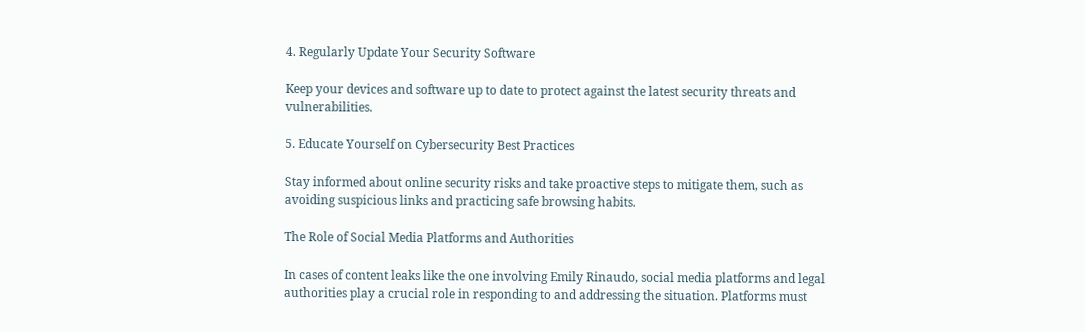4. Regularly Update Your Security Software

Keep your devices and software up to date to protect against the latest security threats and vulnerabilities.

5. Educate Yourself on Cybersecurity Best Practices

Stay informed about online security risks and take proactive steps to mitigate them, such as avoiding suspicious links and practicing safe browsing habits.

The Role of Social Media Platforms and Authorities

In cases of content leaks like the one involving Emily Rinaudo, social media platforms and legal authorities play a crucial role in responding to and addressing the situation. Platforms must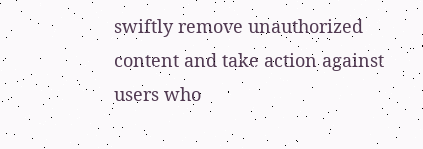swiftly remove unauthorized content and take action against users who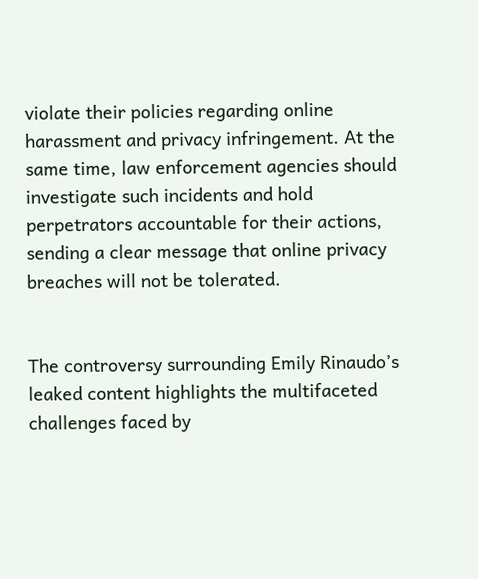violate their policies regarding online harassment and privacy infringement. At the same time, law enforcement agencies should investigate such incidents and hold perpetrators accountable for their actions, sending a clear message that online privacy breaches will not be tolerated.


The controversy surrounding Emily Rinaudo’s leaked content highlights the multifaceted challenges faced by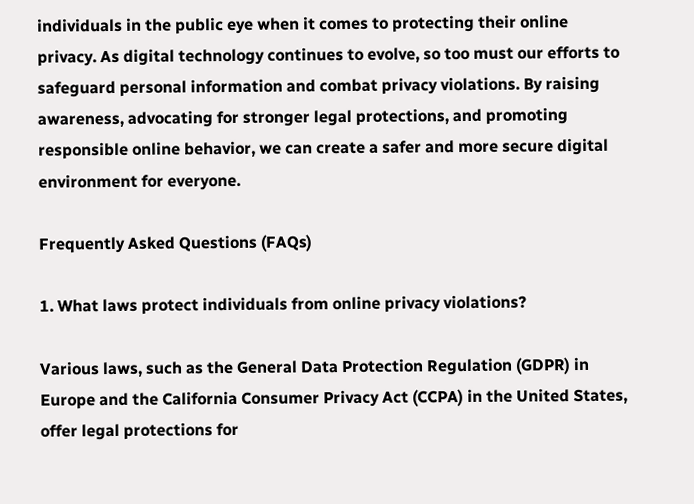individuals in the public eye when it comes to protecting their online privacy. As digital technology continues to evolve, so too must our efforts to safeguard personal information and combat privacy violations. By raising awareness, advocating for stronger legal protections, and promoting responsible online behavior, we can create a safer and more secure digital environment for everyone.

Frequently Asked Questions (FAQs)

1. What laws protect individuals from online privacy violations?

Various laws, such as the General Data Protection Regulation (GDPR) in Europe and the California Consumer Privacy Act (CCPA) in the United States, offer legal protections for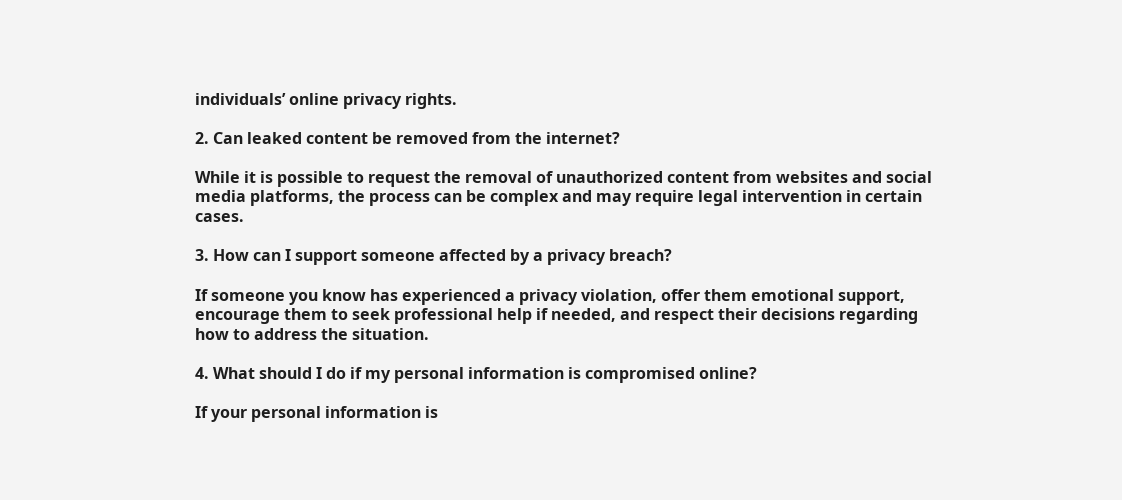individuals’ online privacy rights.

2. Can leaked content be removed from the internet?

While it is possible to request the removal of unauthorized content from websites and social media platforms, the process can be complex and may require legal intervention in certain cases.

3. How can I support someone affected by a privacy breach?

If someone you know has experienced a privacy violation, offer them emotional support, encourage them to seek professional help if needed, and respect their decisions regarding how to address the situation.

4. What should I do if my personal information is compromised online?

If your personal information is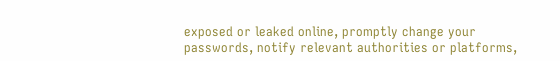exposed or leaked online, promptly change your passwords, notify relevant authorities or platforms,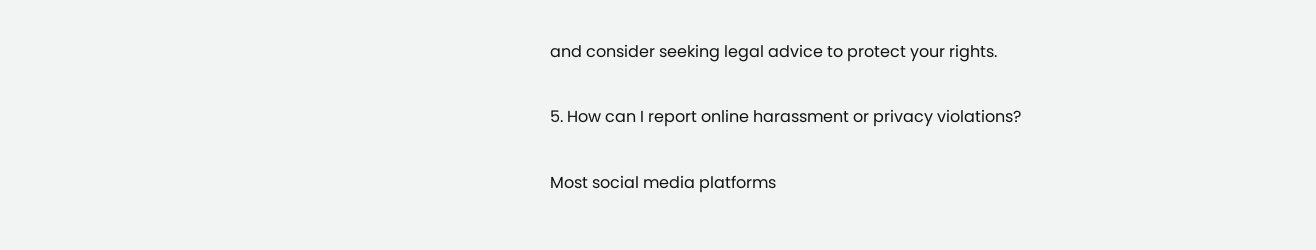and consider seeking legal advice to protect your rights.

5. How can I report online harassment or privacy violations?

Most social media platforms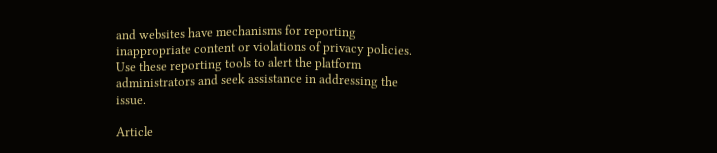and websites have mechanisms for reporting inappropriate content or violations of privacy policies. Use these reporting tools to alert the platform administrators and seek assistance in addressing the issue.

Article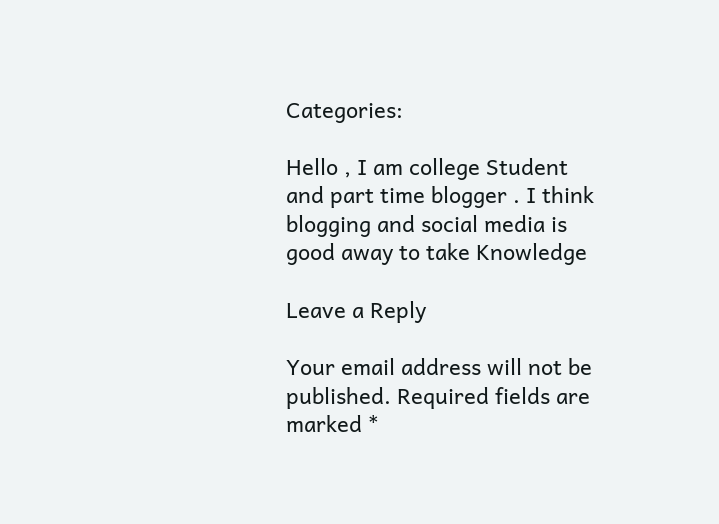Categories:

Hello , I am college Student and part time blogger . I think blogging and social media is good away to take Knowledge

Leave a Reply

Your email address will not be published. Required fields are marked *